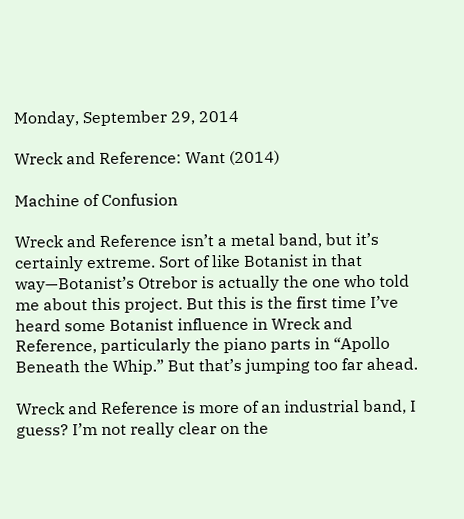Monday, September 29, 2014

Wreck and Reference: Want (2014)

Machine of Confusion

Wreck and Reference isn’t a metal band, but it’s certainly extreme. Sort of like Botanist in that way—Botanist’s Otrebor is actually the one who told me about this project. But this is the first time I’ve heard some Botanist influence in Wreck and Reference, particularly the piano parts in “Apollo Beneath the Whip.” But that’s jumping too far ahead.

Wreck and Reference is more of an industrial band, I guess? I’m not really clear on the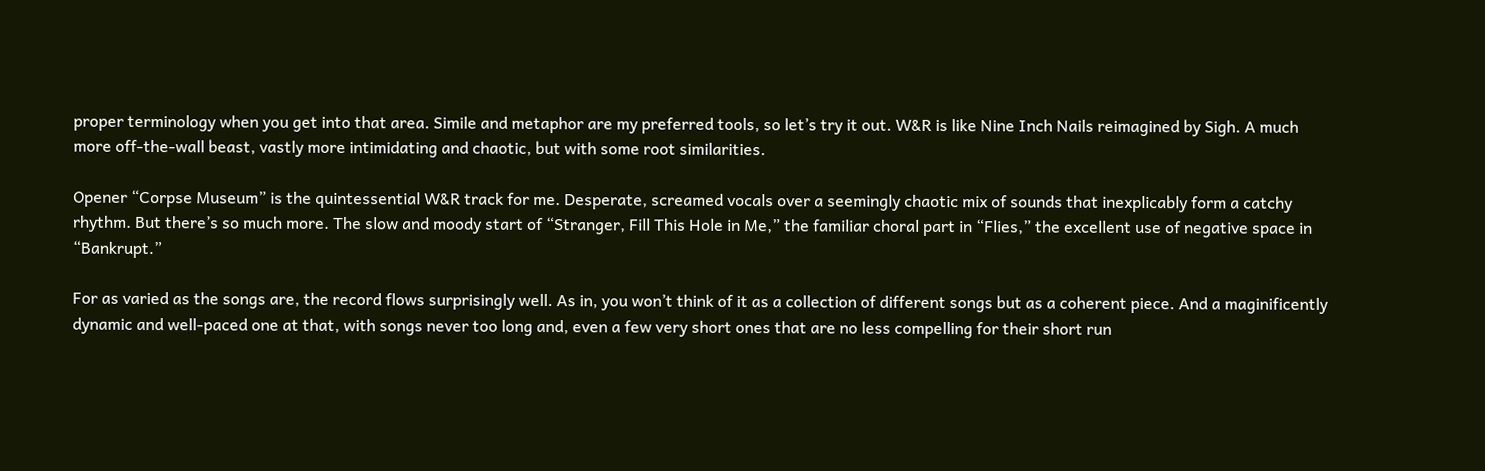proper terminology when you get into that area. Simile and metaphor are my preferred tools, so let’s try it out. W&R is like Nine Inch Nails reimagined by Sigh. A much more off-the-wall beast, vastly more intimidating and chaotic, but with some root similarities.

Opener “Corpse Museum” is the quintessential W&R track for me. Desperate, screamed vocals over a seemingly chaotic mix of sounds that inexplicably form a catchy rhythm. But there’s so much more. The slow and moody start of “Stranger, Fill This Hole in Me,” the familiar choral part in “Flies,” the excellent use of negative space in “Bankrupt.”

For as varied as the songs are, the record flows surprisingly well. As in, you won’t think of it as a collection of different songs but as a coherent piece. And a maginificently dynamic and well-paced one at that, with songs never too long and, even a few very short ones that are no less compelling for their short run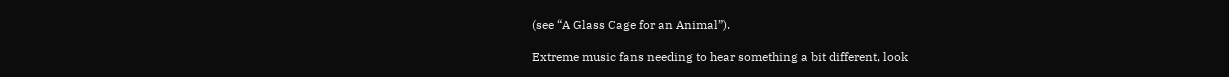(see “A Glass Cage for an Animal”).

Extreme music fans needing to hear something a bit different, look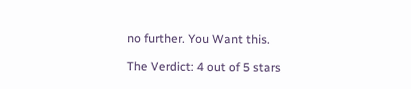no further. You Want this.

The Verdict: 4 out of 5 stars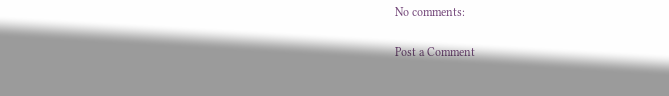No comments:

Post a Comment